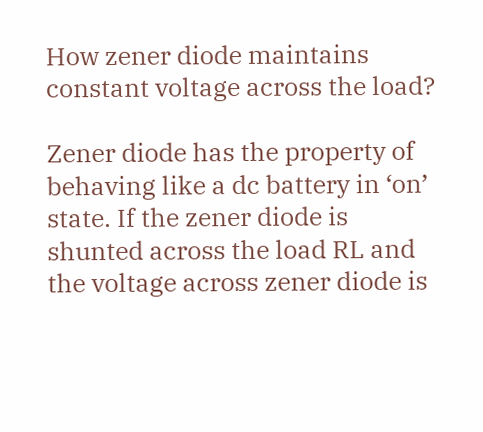How zener diode maintains constant voltage across the load?

Zener diode has the property of behaving like a dc battery in ‘on’ state. If the zener diode is shunted across the load RL and the voltage across zener diode is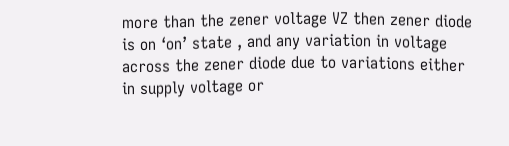more than the zener voltage VZ then zener diode is on ‘on’ state , and any variation in voltage across the zener diode due to variations either in supply voltage or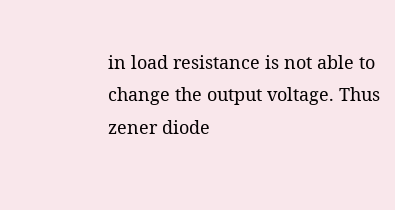in load resistance is not able to change the output voltage. Thus zener diode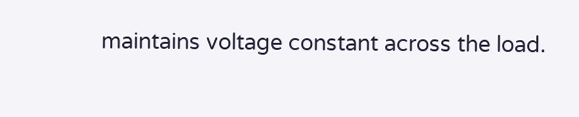maintains voltage constant across the load.